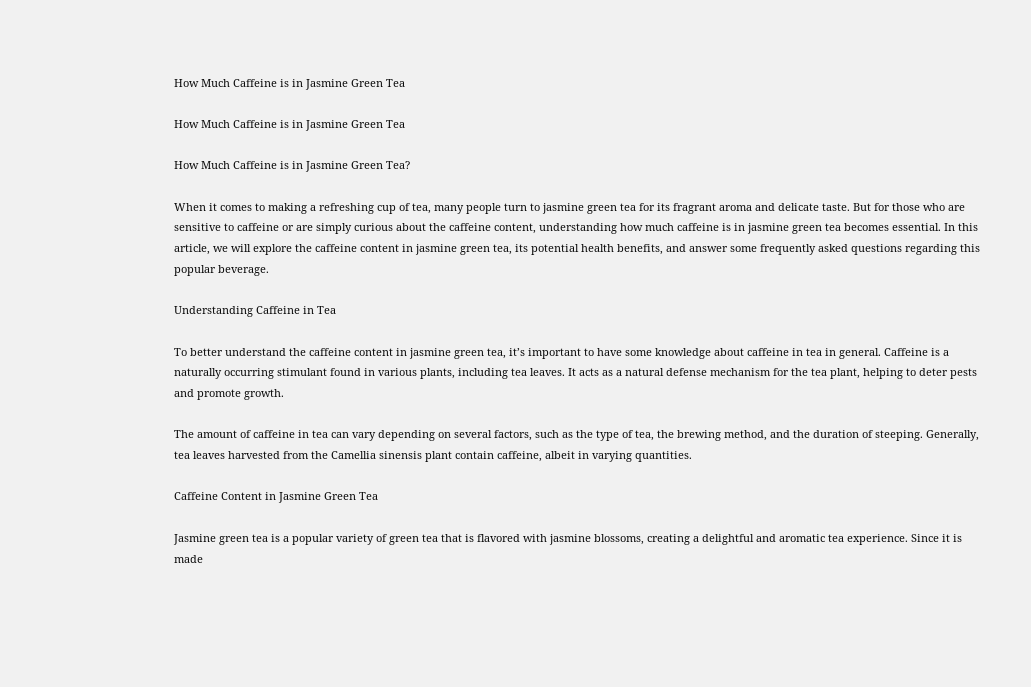How Much Caffeine is in Jasmine Green Tea

How Much Caffeine is in Jasmine Green Tea

How Much Caffeine is in Jasmine Green Tea?

When it comes to making a refreshing cup of tea, many people turn to jasmine green tea for its fragrant aroma and delicate taste. But for those who are sensitive to caffeine or are simply curious about the caffeine content, understanding how much caffeine is in jasmine green tea becomes essential. In this article, we will explore the caffeine content in jasmine green tea, its potential health benefits, and answer some frequently asked questions regarding this popular beverage.

Understanding Caffeine in Tea

To better understand the caffeine content in jasmine green tea, it’s important to have some knowledge about caffeine in tea in general. Caffeine is a naturally occurring stimulant found in various plants, including tea leaves. It acts as a natural defense mechanism for the tea plant, helping to deter pests and promote growth.

The amount of caffeine in tea can vary depending on several factors, such as the type of tea, the brewing method, and the duration of steeping. Generally, tea leaves harvested from the Camellia sinensis plant contain caffeine, albeit in varying quantities.

Caffeine Content in Jasmine Green Tea

Jasmine green tea is a popular variety of green tea that is flavored with jasmine blossoms, creating a delightful and aromatic tea experience. Since it is made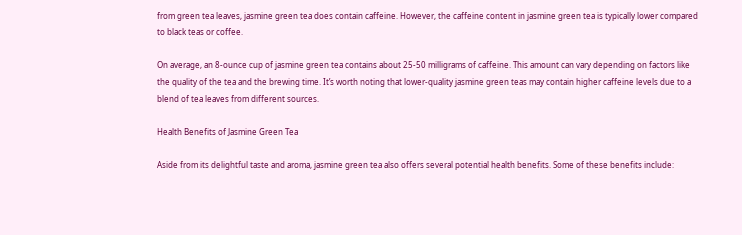from green tea leaves, jasmine green tea does contain caffeine. However, the caffeine content in jasmine green tea is typically lower compared to black teas or coffee.

On average, an 8-ounce cup of jasmine green tea contains about 25-50 milligrams of caffeine. This amount can vary depending on factors like the quality of the tea and the brewing time. It’s worth noting that lower-quality jasmine green teas may contain higher caffeine levels due to a blend of tea leaves from different sources.

Health Benefits of Jasmine Green Tea

Aside from its delightful taste and aroma, jasmine green tea also offers several potential health benefits. Some of these benefits include: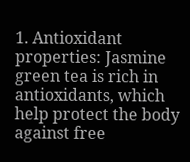1. Antioxidant properties: Jasmine green tea is rich in antioxidants, which help protect the body against free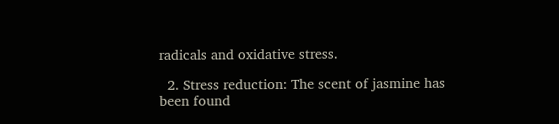radicals and oxidative stress.

  2. Stress reduction: The scent of jasmine has been found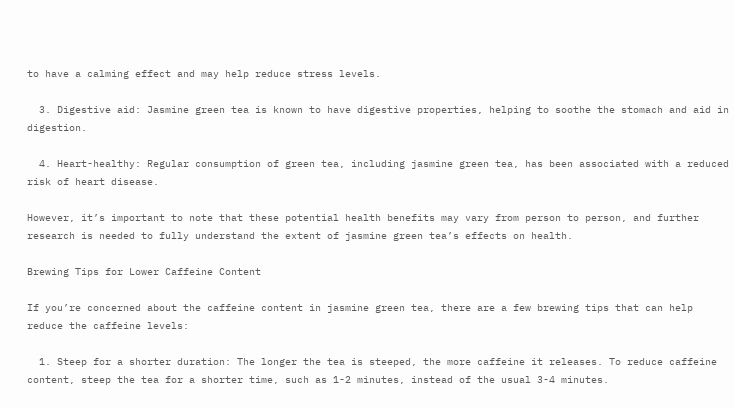to have a calming effect and may help reduce stress levels.

  3. Digestive aid: Jasmine green tea is known to have digestive properties, helping to soothe the stomach and aid in digestion.

  4. Heart-healthy: Regular consumption of green tea, including jasmine green tea, has been associated with a reduced risk of heart disease.

However, it’s important to note that these potential health benefits may vary from person to person, and further research is needed to fully understand the extent of jasmine green tea’s effects on health.

Brewing Tips for Lower Caffeine Content

If you’re concerned about the caffeine content in jasmine green tea, there are a few brewing tips that can help reduce the caffeine levels:

  1. Steep for a shorter duration: The longer the tea is steeped, the more caffeine it releases. To reduce caffeine content, steep the tea for a shorter time, such as 1-2 minutes, instead of the usual 3-4 minutes.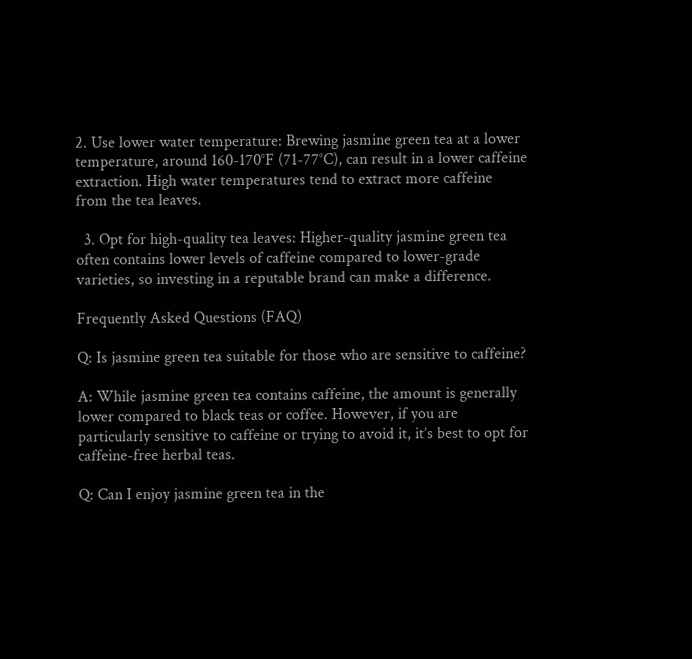2. Use lower water temperature: Brewing jasmine green tea at a lower temperature, around 160-170°F (71-77°C), can result in a lower caffeine extraction. High water temperatures tend to extract more caffeine from the tea leaves.

  3. Opt for high-quality tea leaves: Higher-quality jasmine green tea often contains lower levels of caffeine compared to lower-grade varieties, so investing in a reputable brand can make a difference.

Frequently Asked Questions (FAQ)

Q: Is jasmine green tea suitable for those who are sensitive to caffeine?

A: While jasmine green tea contains caffeine, the amount is generally lower compared to black teas or coffee. However, if you are particularly sensitive to caffeine or trying to avoid it, it’s best to opt for caffeine-free herbal teas.

Q: Can I enjoy jasmine green tea in the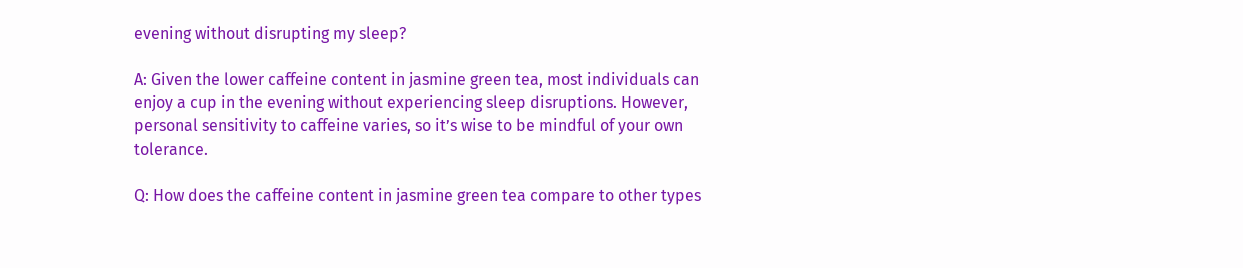evening without disrupting my sleep?

A: Given the lower caffeine content in jasmine green tea, most individuals can enjoy a cup in the evening without experiencing sleep disruptions. However, personal sensitivity to caffeine varies, so it’s wise to be mindful of your own tolerance.

Q: How does the caffeine content in jasmine green tea compare to other types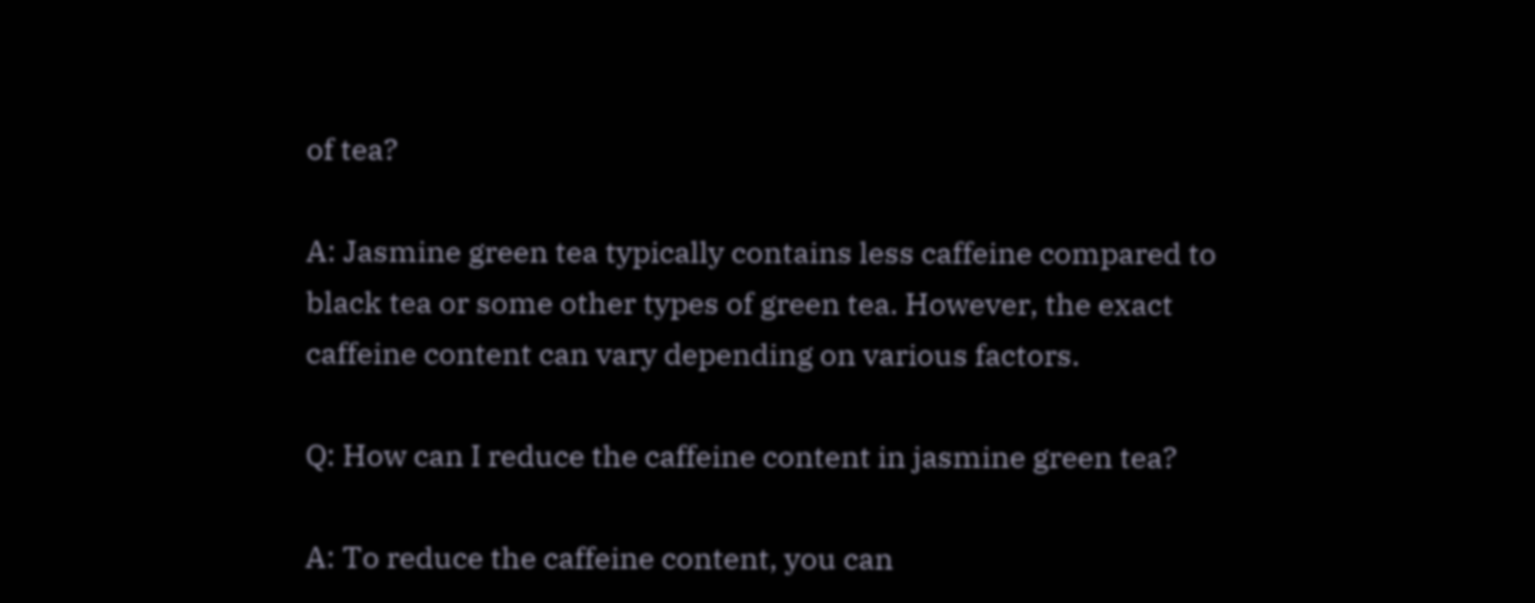of tea?

A: Jasmine green tea typically contains less caffeine compared to black tea or some other types of green tea. However, the exact caffeine content can vary depending on various factors.

Q: How can I reduce the caffeine content in jasmine green tea?

A: To reduce the caffeine content, you can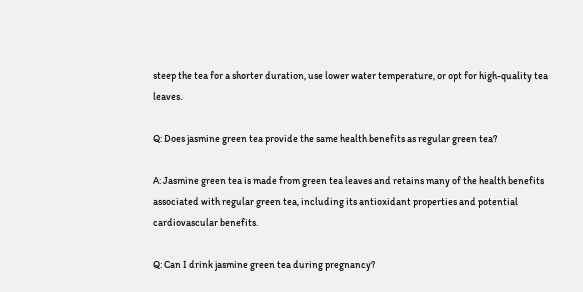steep the tea for a shorter duration, use lower water temperature, or opt for high-quality tea leaves.

Q: Does jasmine green tea provide the same health benefits as regular green tea?

A: Jasmine green tea is made from green tea leaves and retains many of the health benefits associated with regular green tea, including its antioxidant properties and potential cardiovascular benefits.

Q: Can I drink jasmine green tea during pregnancy?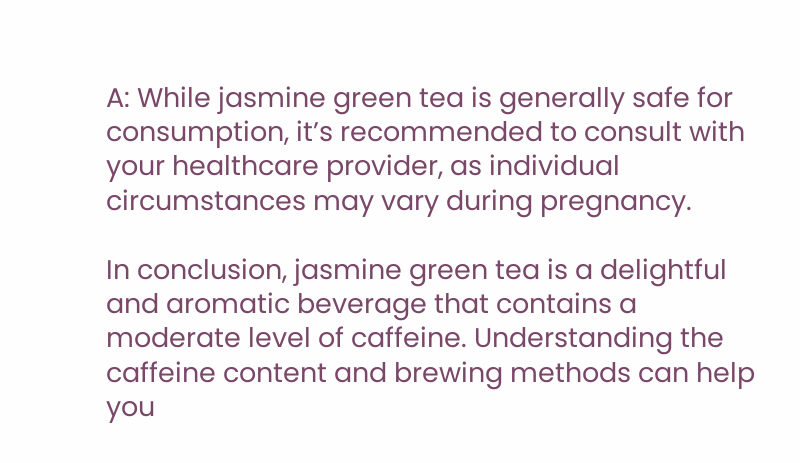A: While jasmine green tea is generally safe for consumption, it’s recommended to consult with your healthcare provider, as individual circumstances may vary during pregnancy.

In conclusion, jasmine green tea is a delightful and aromatic beverage that contains a moderate level of caffeine. Understanding the caffeine content and brewing methods can help you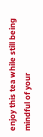enjoy this tea while still being mindful of your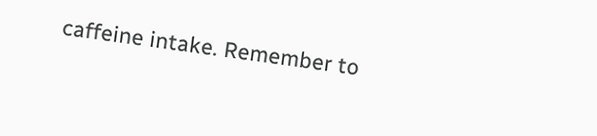caffeine intake. Remember to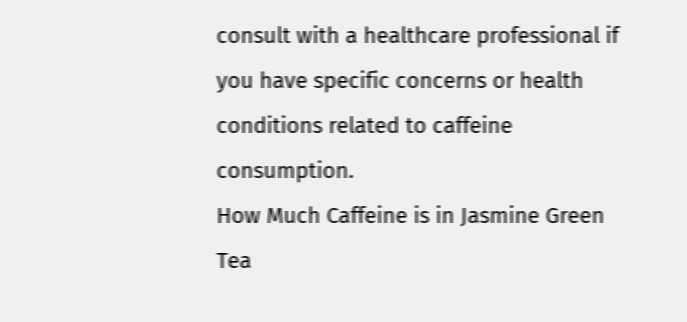consult with a healthcare professional if you have specific concerns or health conditions related to caffeine consumption.
How Much Caffeine is in Jasmine Green Tea